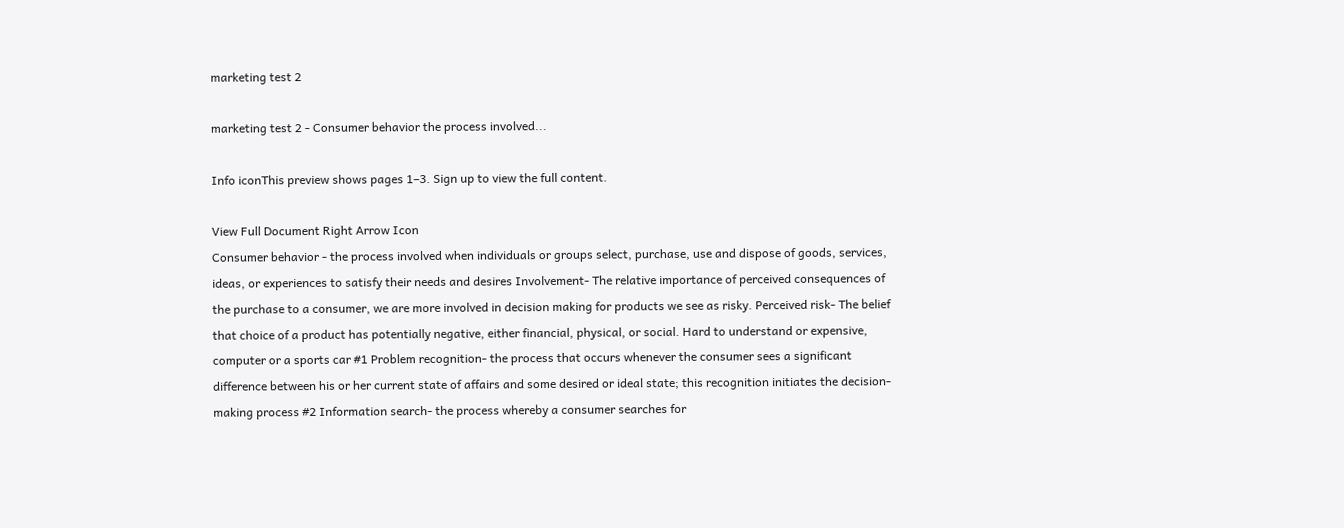marketing test 2

marketing test 2 - Consumer behavior the process involved...

Info iconThis preview shows pages 1–3. Sign up to view the full content.

View Full Document Right Arrow Icon
Consumer behavior - the process involved when individuals or groups select, purchase, use and dispose of goods, services, ideas, or experiences to satisfy their needs and desires Involvement- The relative importance of perceived consequences of the purchase to a consumer, we are more involved in decision making for products we see as risky. Perceived risk- The belief that choice of a product has potentially negative, either financial, physical, or social. Hard to understand or expensive, computer or a sports car #1 Problem recognition- the process that occurs whenever the consumer sees a significant difference between his or her current state of affairs and some desired or ideal state; this recognition initiates the decision-making process #2 Information search- the process whereby a consumer searches for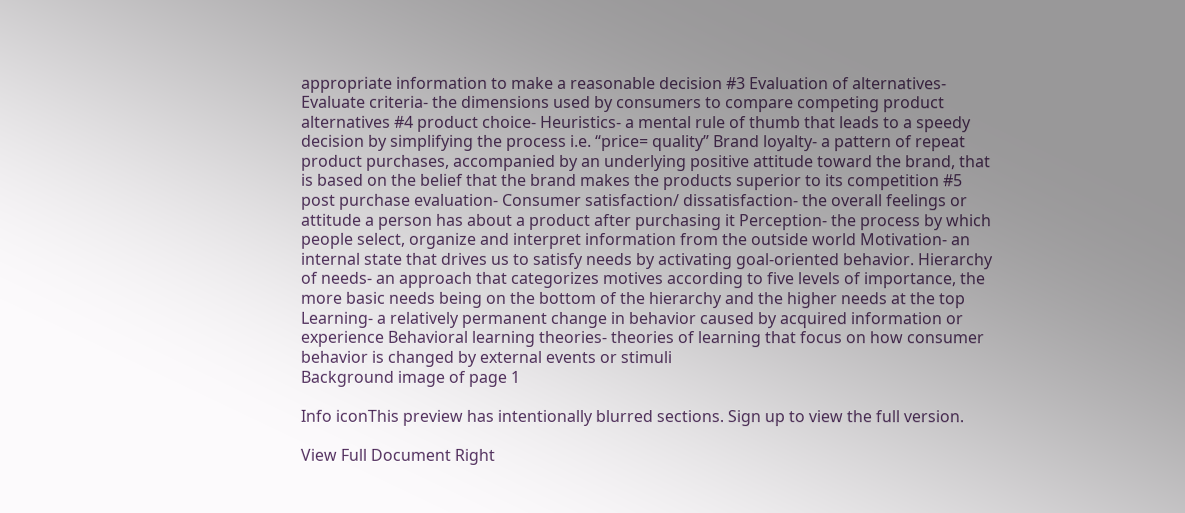appropriate information to make a reasonable decision #3 Evaluation of alternatives- Evaluate criteria- the dimensions used by consumers to compare competing product alternatives #4 product choice- Heuristics- a mental rule of thumb that leads to a speedy decision by simplifying the process i.e. “price= quality” Brand loyalty- a pattern of repeat product purchases, accompanied by an underlying positive attitude toward the brand, that is based on the belief that the brand makes the products superior to its competition #5 post purchase evaluation- Consumer satisfaction/ dissatisfaction- the overall feelings or attitude a person has about a product after purchasing it Perception- the process by which people select, organize and interpret information from the outside world Motivation- an internal state that drives us to satisfy needs by activating goal-oriented behavior. Hierarchy of needs- an approach that categorizes motives according to five levels of importance, the more basic needs being on the bottom of the hierarchy and the higher needs at the top Learning- a relatively permanent change in behavior caused by acquired information or experience Behavioral learning theories- theories of learning that focus on how consumer behavior is changed by external events or stimuli
Background image of page 1

Info iconThis preview has intentionally blurred sections. Sign up to view the full version.

View Full Document Right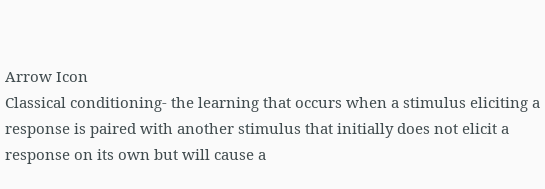Arrow Icon
Classical conditioning- the learning that occurs when a stimulus eliciting a response is paired with another stimulus that initially does not elicit a response on its own but will cause a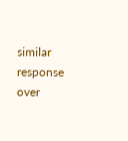similar response over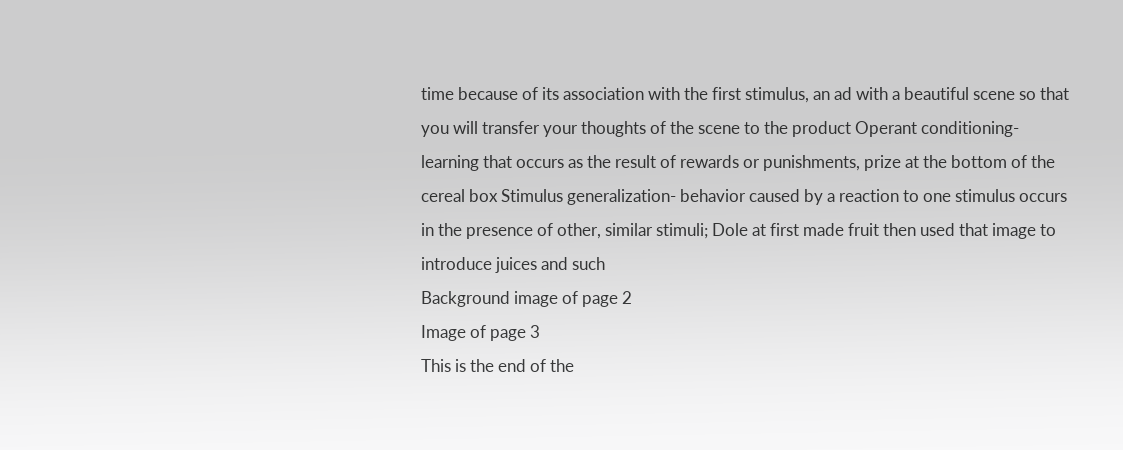time because of its association with the first stimulus, an ad with a beautiful scene so that you will transfer your thoughts of the scene to the product Operant conditioning- learning that occurs as the result of rewards or punishments, prize at the bottom of the cereal box Stimulus generalization- behavior caused by a reaction to one stimulus occurs in the presence of other, similar stimuli; Dole at first made fruit then used that image to introduce juices and such
Background image of page 2
Image of page 3
This is the end of the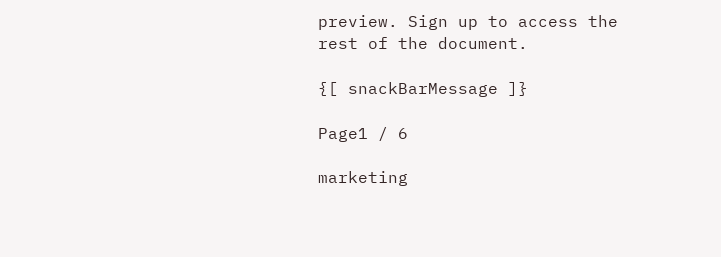preview. Sign up to access the rest of the document.

{[ snackBarMessage ]}

Page1 / 6

marketing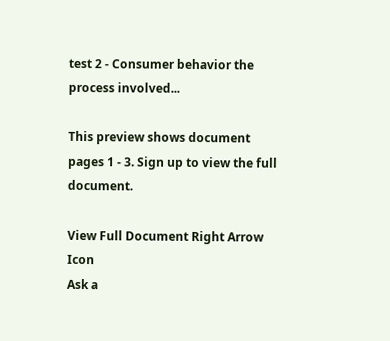test 2 - Consumer behavior the process involved...

This preview shows document pages 1 - 3. Sign up to view the full document.

View Full Document Right Arrow Icon
Ask a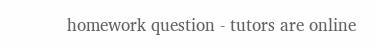homework question - tutors are online